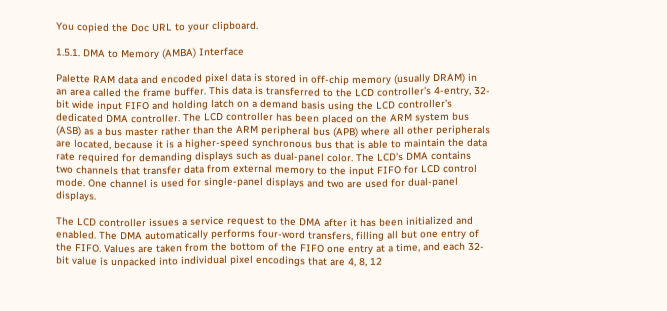You copied the Doc URL to your clipboard.

1.5.1. DMA to Memory (AMBA) Interface

Palette RAM data and encoded pixel data is stored in off-chip memory (usually DRAM) in an area called the frame buffer. This data is transferred to the LCD controller’s 4-entry, 32- bit wide input FIFO and holding latch on a demand basis using the LCD controller’s dedicated DMA controller. The LCD controller has been placed on the ARM system bus (ASB) as a bus master rather than the ARM peripheral bus (APB) where all other peripherals are located, because it is a higher-speed synchronous bus that is able to maintain the data rate required for demanding displays such as dual-panel color. The LCD’s DMA contains two channels that transfer data from external memory to the input FIFO for LCD control mode. One channel is used for single-panel displays and two are used for dual-panel displays.

The LCD controller issues a service request to the DMA after it has been initialized and enabled. The DMA automatically performs four-word transfers, filling all but one entry of the FIFO. Values are taken from the bottom of the FIFO one entry at a time, and each 32-bit value is unpacked into individual pixel encodings that are 4, 8, 12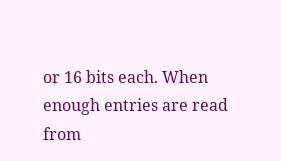or 16 bits each. When enough entries are read from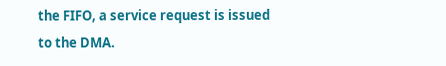the FIFO, a service request is issued to the DMA.